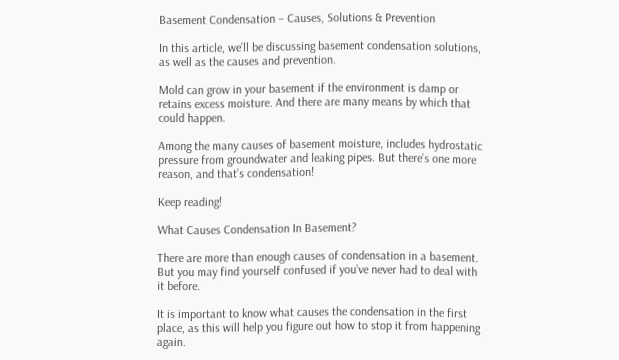Basement Condensation – Causes, Solutions & Prevention

In this article, we’ll be discussing basement condensation solutions, as well as the causes and prevention.

Mold can grow in your basement if the environment is damp or retains excess moisture. And there are many means by which that could happen.

Among the many causes of basement moisture, includes hydrostatic pressure from groundwater and leaking pipes. But there’s one more reason, and that’s condensation!

Keep reading!

What Causes Condensation In Basement?

There are more than enough causes of condensation in a basement. But you may find yourself confused if you’ve never had to deal with it before.

It is important to know what causes the condensation in the first place, as this will help you figure out how to stop it from happening again.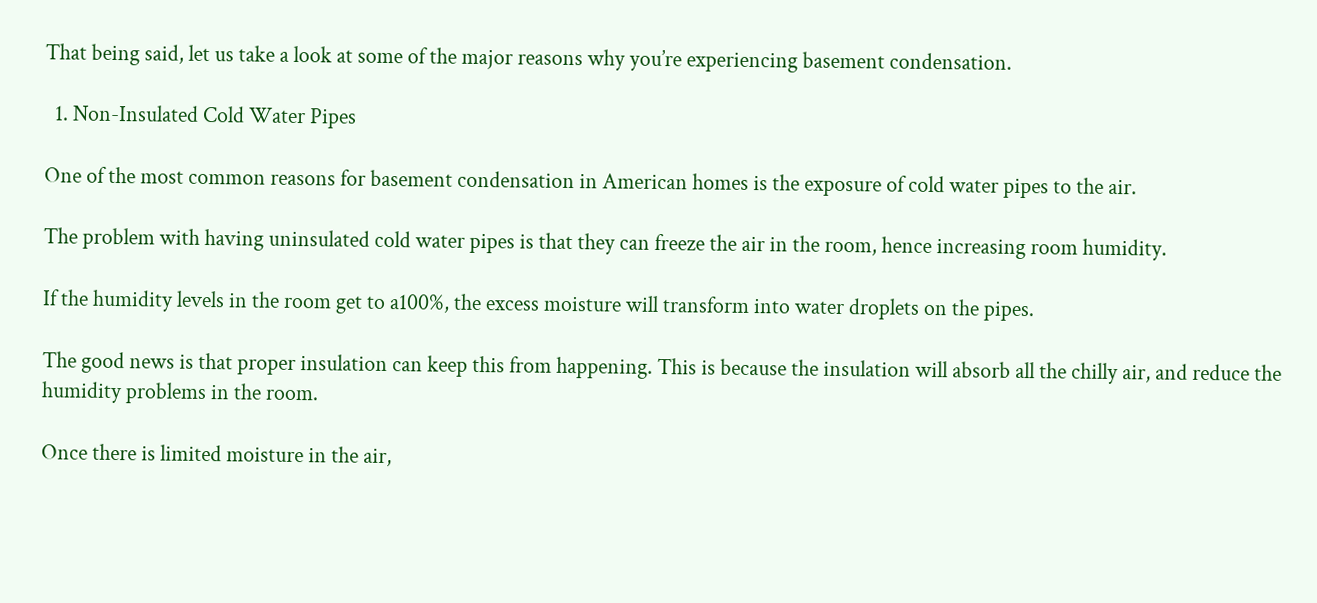That being said, let us take a look at some of the major reasons why you’re experiencing basement condensation.

  1. Non-Insulated Cold Water Pipes

One of the most common reasons for basement condensation in American homes is the exposure of cold water pipes to the air.

The problem with having uninsulated cold water pipes is that they can freeze the air in the room, hence increasing room humidity.

If the humidity levels in the room get to a100%, the excess moisture will transform into water droplets on the pipes.

The good news is that proper insulation can keep this from happening. This is because the insulation will absorb all the chilly air, and reduce the humidity problems in the room.

Once there is limited moisture in the air,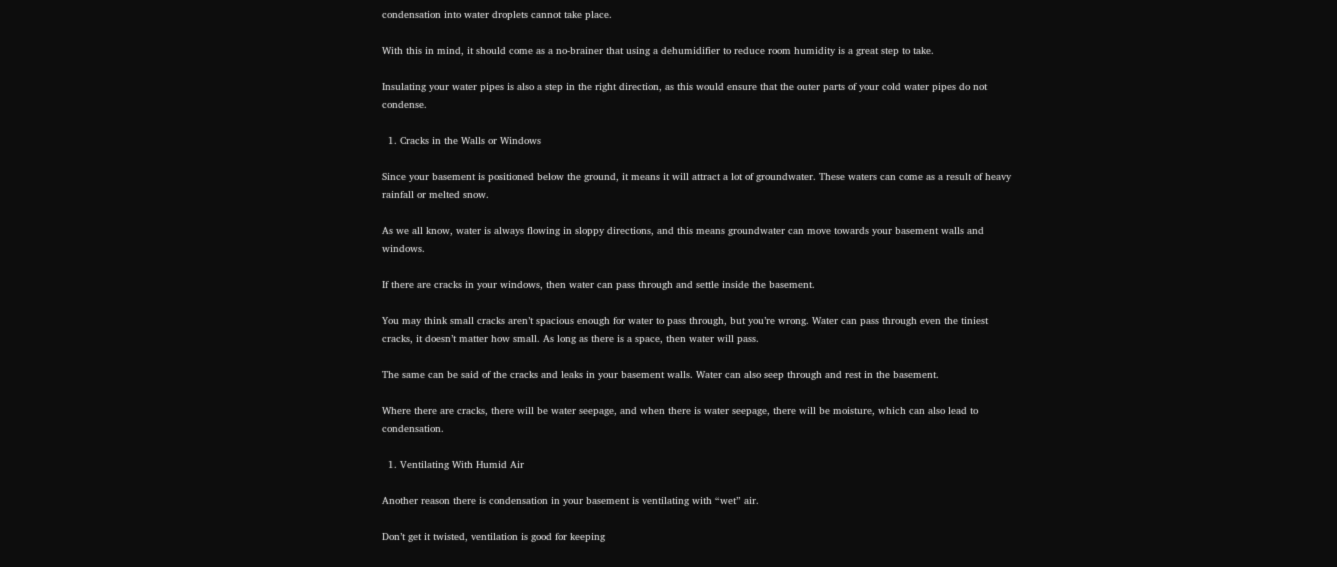condensation into water droplets cannot take place.

With this in mind, it should come as a no-brainer that using a dehumidifier to reduce room humidity is a great step to take.

Insulating your water pipes is also a step in the right direction, as this would ensure that the outer parts of your cold water pipes do not condense.

  1. Cracks in the Walls or Windows

Since your basement is positioned below the ground, it means it will attract a lot of groundwater. These waters can come as a result of heavy rainfall or melted snow.

As we all know, water is always flowing in sloppy directions, and this means groundwater can move towards your basement walls and windows.

If there are cracks in your windows, then water can pass through and settle inside the basement.

You may think small cracks aren’t spacious enough for water to pass through, but you’re wrong. Water can pass through even the tiniest cracks, it doesn’t matter how small. As long as there is a space, then water will pass.

The same can be said of the cracks and leaks in your basement walls. Water can also seep through and rest in the basement.

Where there are cracks, there will be water seepage, and when there is water seepage, there will be moisture, which can also lead to condensation.

  1. Ventilating With Humid Air

Another reason there is condensation in your basement is ventilating with “wet” air.

Don’t get it twisted, ventilation is good for keeping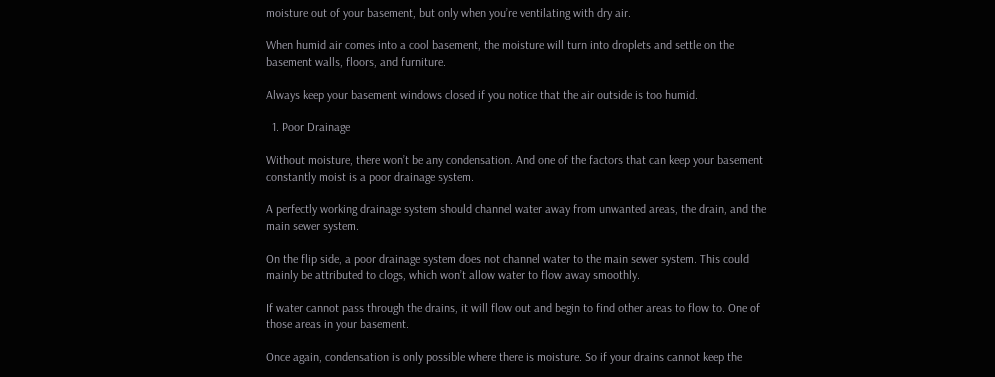moisture out of your basement, but only when you’re ventilating with dry air.

When humid air comes into a cool basement, the moisture will turn into droplets and settle on the basement walls, floors, and furniture.

Always keep your basement windows closed if you notice that the air outside is too humid.

  1. Poor Drainage

Without moisture, there won’t be any condensation. And one of the factors that can keep your basement constantly moist is a poor drainage system.

A perfectly working drainage system should channel water away from unwanted areas, the drain, and the main sewer system.

On the flip side, a poor drainage system does not channel water to the main sewer system. This could mainly be attributed to clogs, which won’t allow water to flow away smoothly.

If water cannot pass through the drains, it will flow out and begin to find other areas to flow to. One of those areas in your basement.

Once again, condensation is only possible where there is moisture. So if your drains cannot keep the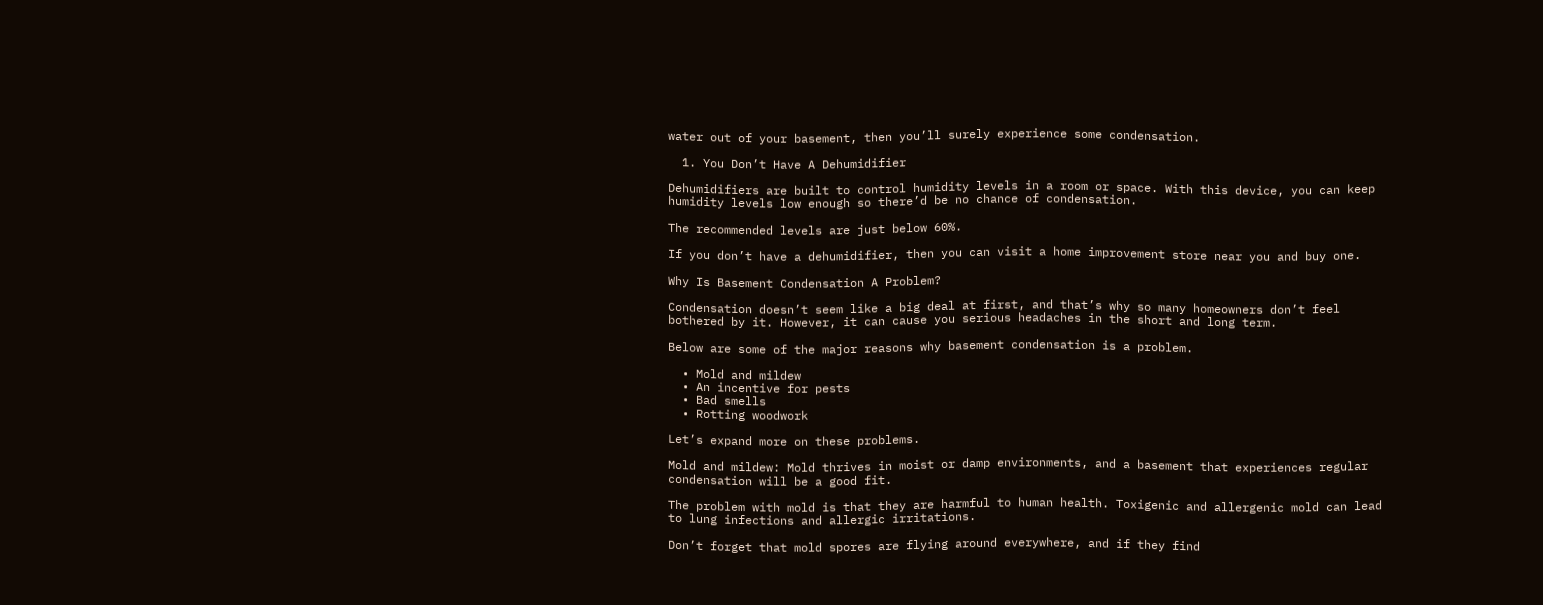water out of your basement, then you’ll surely experience some condensation.

  1. You Don’t Have A Dehumidifier

Dehumidifiers are built to control humidity levels in a room or space. With this device, you can keep humidity levels low enough so there’d be no chance of condensation.

The recommended levels are just below 60%.

If you don’t have a dehumidifier, then you can visit a home improvement store near you and buy one.

Why Is Basement Condensation A Problem?

Condensation doesn’t seem like a big deal at first, and that’s why so many homeowners don’t feel bothered by it. However, it can cause you serious headaches in the short and long term.

Below are some of the major reasons why basement condensation is a problem.

  • Mold and mildew
  • An incentive for pests
  • Bad smells
  • Rotting woodwork

Let’s expand more on these problems.

Mold and mildew: Mold thrives in moist or damp environments, and a basement that experiences regular condensation will be a good fit.

The problem with mold is that they are harmful to human health. Toxigenic and allergenic mold can lead to lung infections and allergic irritations.

Don’t forget that mold spores are flying around everywhere, and if they find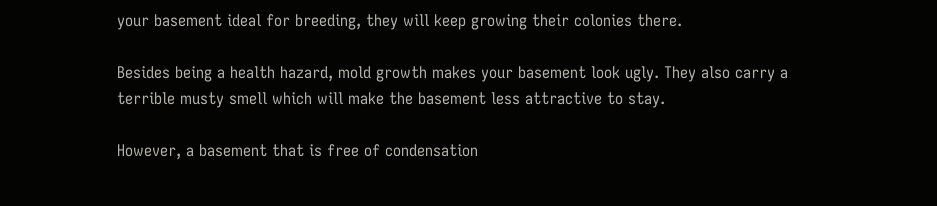your basement ideal for breeding, they will keep growing their colonies there.

Besides being a health hazard, mold growth makes your basement look ugly. They also carry a terrible musty smell which will make the basement less attractive to stay.

However, a basement that is free of condensation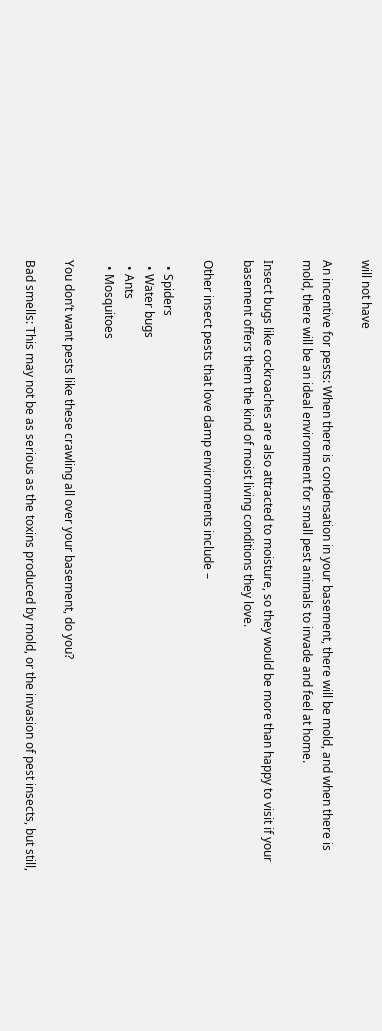will not have

An incentive for pests: When there is condensation in your basement, there will be mold, and when there is mold, there will be an ideal environment for small pest animals to invade and feel at home.

Insect bugs like cockroaches are also attracted to moisture, so they would be more than happy to visit if your basement offers them the kind of moist living conditions they love.

Other insect pests that love damp environments include –

  • Spiders
  • Water bugs
  • Ants
  • Mosquitoes

You don’t want pests like these crawling all over your basement, do you?

Bad smells: This may not be as serious as the toxins produced by mold, or the invasion of pest insects, but still,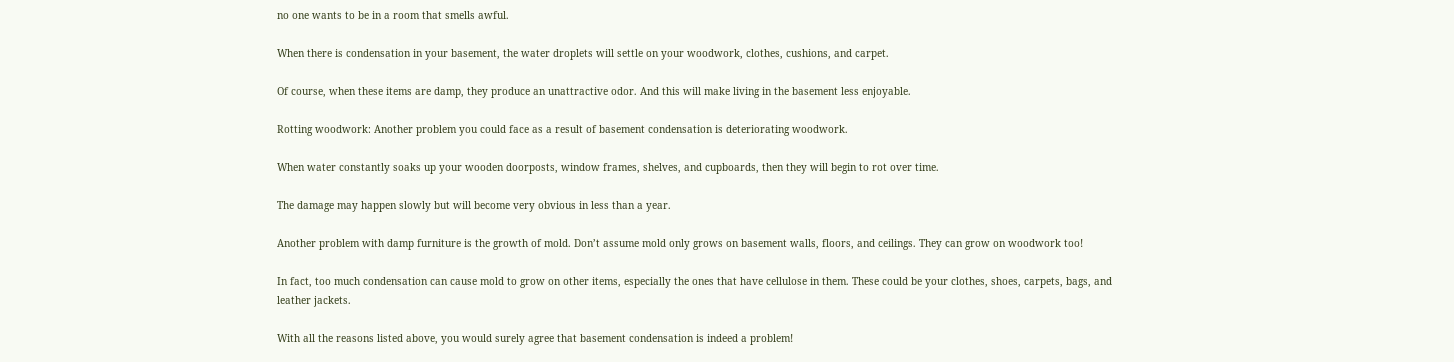no one wants to be in a room that smells awful.

When there is condensation in your basement, the water droplets will settle on your woodwork, clothes, cushions, and carpet.

Of course, when these items are damp, they produce an unattractive odor. And this will make living in the basement less enjoyable.

Rotting woodwork: Another problem you could face as a result of basement condensation is deteriorating woodwork.

When water constantly soaks up your wooden doorposts, window frames, shelves, and cupboards, then they will begin to rot over time.

The damage may happen slowly but will become very obvious in less than a year.

Another problem with damp furniture is the growth of mold. Don’t assume mold only grows on basement walls, floors, and ceilings. They can grow on woodwork too!

In fact, too much condensation can cause mold to grow on other items, especially the ones that have cellulose in them. These could be your clothes, shoes, carpets, bags, and leather jackets.

With all the reasons listed above, you would surely agree that basement condensation is indeed a problem!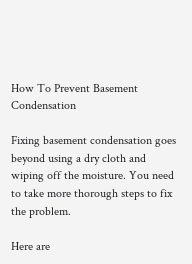How To Prevent Basement Condensation

Fixing basement condensation goes beyond using a dry cloth and wiping off the moisture. You need to take more thorough steps to fix the problem.

Here are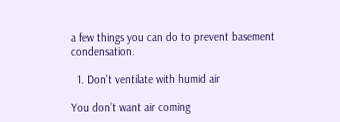a few things you can do to prevent basement condensation.

  1. Don’t ventilate with humid air

You don’t want air coming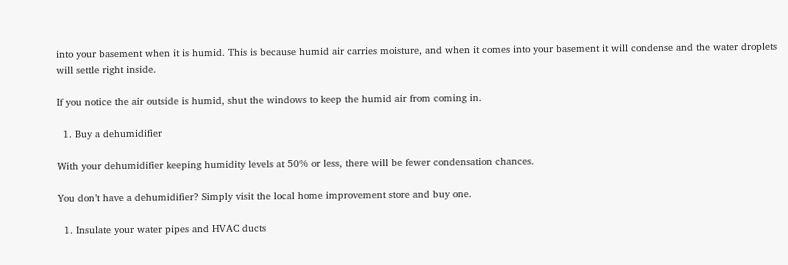into your basement when it is humid. This is because humid air carries moisture, and when it comes into your basement it will condense and the water droplets will settle right inside.

If you notice the air outside is humid, shut the windows to keep the humid air from coming in.

  1. Buy a dehumidifier

With your dehumidifier keeping humidity levels at 50% or less, there will be fewer condensation chances.

You don’t have a dehumidifier? Simply visit the local home improvement store and buy one.

  1. Insulate your water pipes and HVAC ducts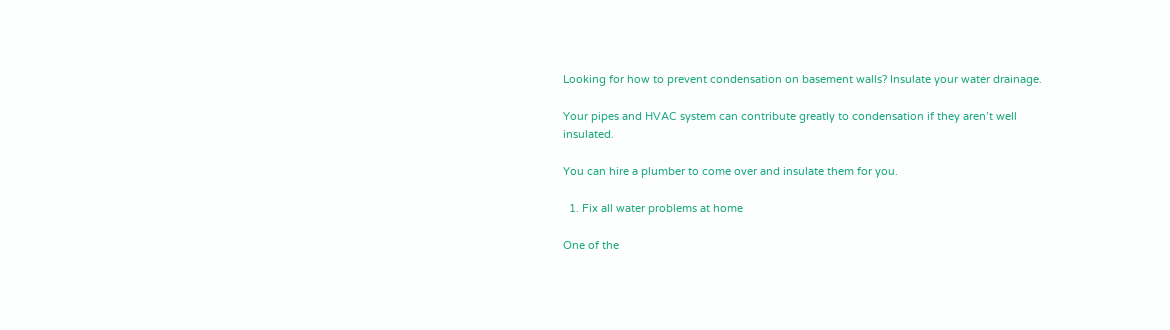Looking for how to prevent condensation on basement walls? Insulate your water drainage.

Your pipes and HVAC system can contribute greatly to condensation if they aren’t well insulated.

You can hire a plumber to come over and insulate them for you.

  1. Fix all water problems at home

One of the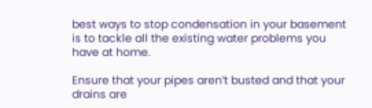best ways to stop condensation in your basement is to tackle all the existing water problems you have at home.

Ensure that your pipes aren’t busted and that your drains are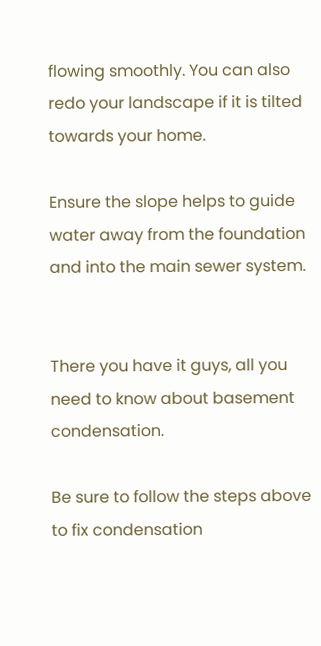flowing smoothly. You can also redo your landscape if it is tilted towards your home.

Ensure the slope helps to guide water away from the foundation and into the main sewer system.


There you have it guys, all you need to know about basement condensation.

Be sure to follow the steps above to fix condensation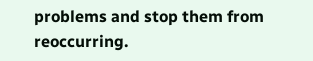problems and stop them from reoccurring.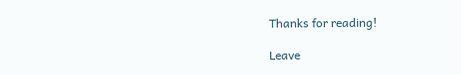Thanks for reading!

Leave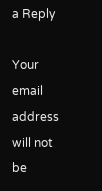a Reply

Your email address will not be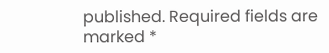published. Required fields are marked *